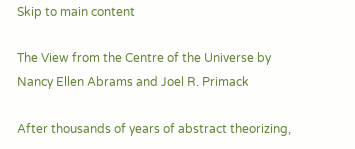Skip to main content

The View from the Centre of the Universe by Nancy Ellen Abrams and Joel R. Primack

After thousands of years of abstract theorizing,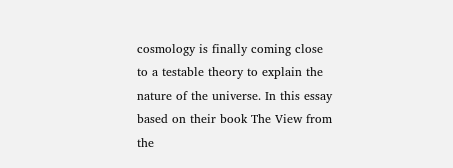cosmology is finally coming close to a testable theory to explain the nature of the universe. In this essay based on their book The View from the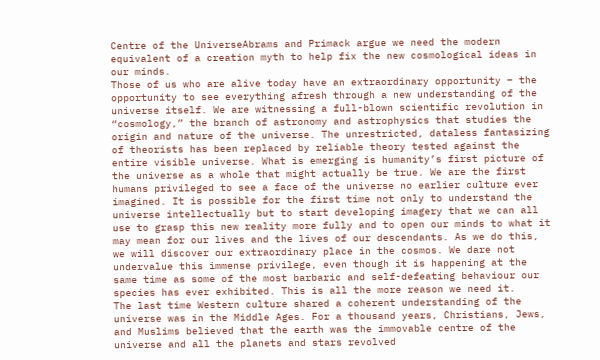Centre of the UniverseAbrams and Primack argue we need the modern equivalent of a creation myth to help fix the new cosmological ideas in our minds.
Those of us who are alive today have an extraordinary opportunity – the opportunity to see everything afresh through a new understanding of the universe itself. We are witnessing a full-blown scientific revolution in “cosmology,” the branch of astronomy and astrophysics that studies the origin and nature of the universe. The unrestricted, dataless fantasizing of theorists has been replaced by reliable theory tested against the entire visible universe. What is emerging is humanity’s first picture of the universe as a whole that might actually be true. We are the first humans privileged to see a face of the universe no earlier culture ever imagined. It is possible for the first time not only to understand the universe intellectually but to start developing imagery that we can all use to grasp this new reality more fully and to open our minds to what it may mean for our lives and the lives of our descendants. As we do this, we will discover our extraordinary place in the cosmos. We dare not undervalue this immense privilege, even though it is happening at the same time as some of the most barbaric and self-defeating behaviour our species has ever exhibited. This is all the more reason we need it.
The last time Western culture shared a coherent understanding of the universe was in the Middle Ages. For a thousand years, Christians, Jews, and Muslims believed that the earth was the immovable centre of the universe and all the planets and stars revolved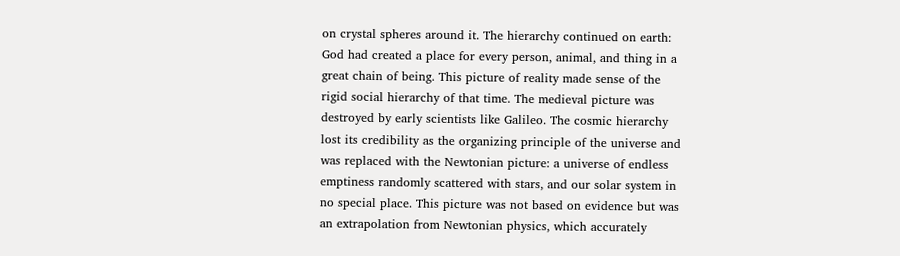on crystal spheres around it. The hierarchy continued on earth: God had created a place for every person, animal, and thing in a great chain of being. This picture of reality made sense of the rigid social hierarchy of that time. The medieval picture was destroyed by early scientists like Galileo. The cosmic hierarchy lost its credibility as the organizing principle of the universe and was replaced with the Newtonian picture: a universe of endless emptiness randomly scattered with stars, and our solar system in no special place. This picture was not based on evidence but was an extrapolation from Newtonian physics, which accurately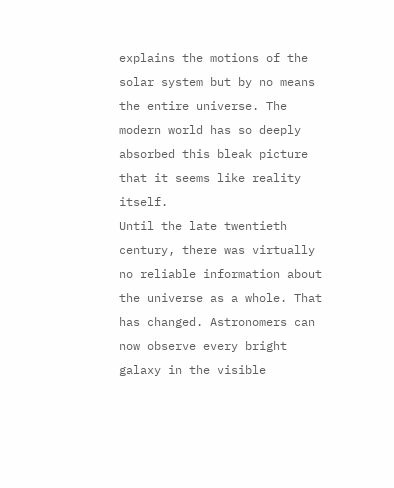explains the motions of the solar system but by no means the entire universe. The modern world has so deeply absorbed this bleak picture that it seems like reality itself.
Until the late twentieth century, there was virtually no reliable information about the universe as a whole. That has changed. Astronomers can now observe every bright galaxy in the visible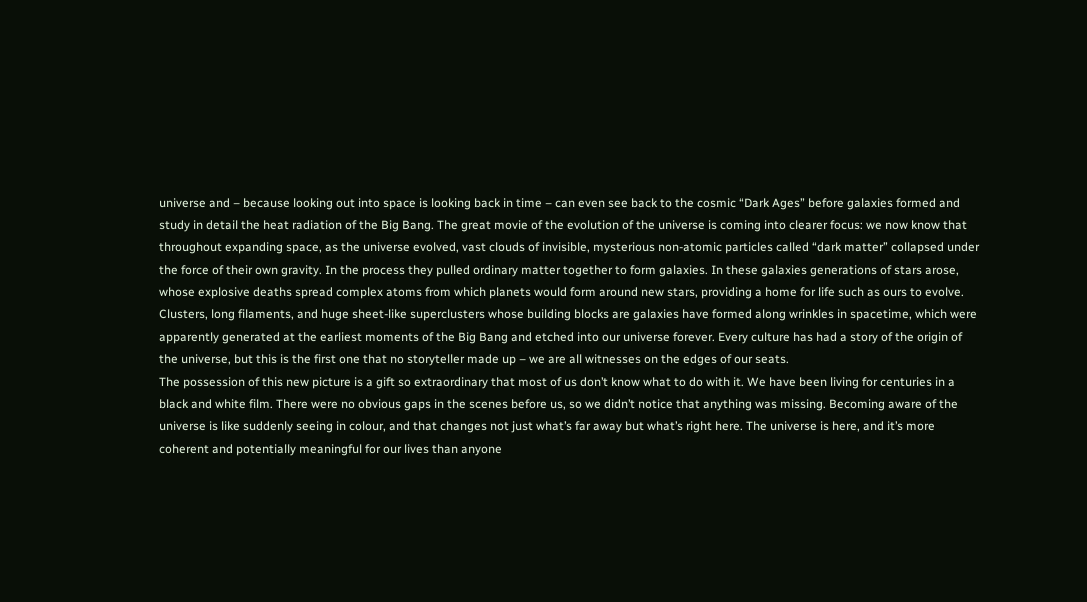universe and – because looking out into space is looking back in time – can even see back to the cosmic “Dark Ages” before galaxies formed and study in detail the heat radiation of the Big Bang. The great movie of the evolution of the universe is coming into clearer focus: we now know that throughout expanding space, as the universe evolved, vast clouds of invisible, mysterious non-atomic particles called “dark matter” collapsed under the force of their own gravity. In the process they pulled ordinary matter together to form galaxies. In these galaxies generations of stars arose, whose explosive deaths spread complex atoms from which planets would form around new stars, providing a home for life such as ours to evolve. Clusters, long filaments, and huge sheet-like superclusters whose building blocks are galaxies have formed along wrinkles in spacetime, which were apparently generated at the earliest moments of the Big Bang and etched into our universe forever. Every culture has had a story of the origin of the universe, but this is the first one that no storyteller made up – we are all witnesses on the edges of our seats.
The possession of this new picture is a gift so extraordinary that most of us don’t know what to do with it. We have been living for centuries in a black and white film. There were no obvious gaps in the scenes before us, so we didn’t notice that anything was missing. Becoming aware of the universe is like suddenly seeing in colour, and that changes not just what’s far away but what’s right here. The universe is here, and it’s more coherent and potentially meaningful for our lives than anyone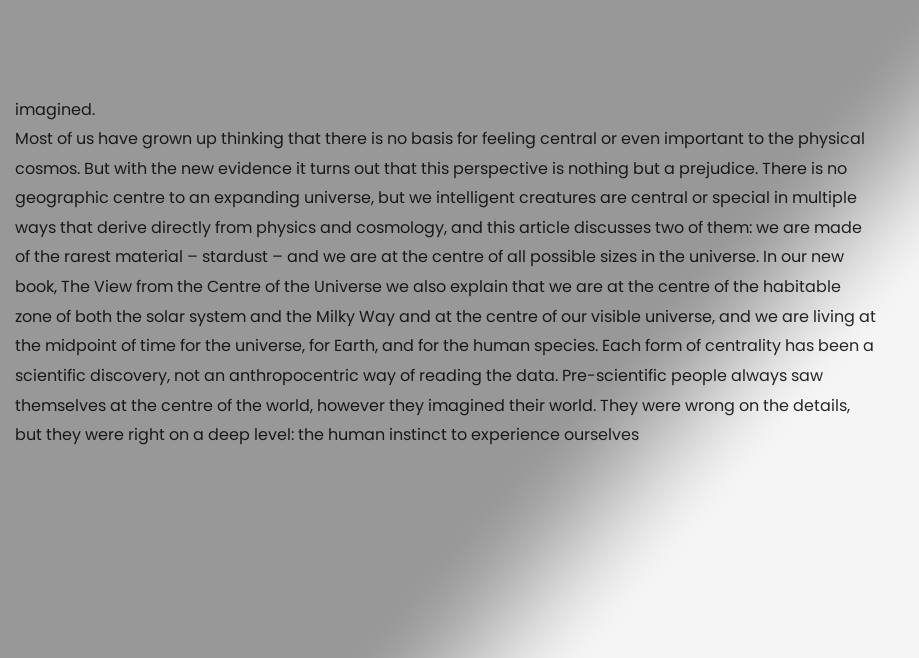imagined.
Most of us have grown up thinking that there is no basis for feeling central or even important to the physical cosmos. But with the new evidence it turns out that this perspective is nothing but a prejudice. There is no geographic centre to an expanding universe, but we intelligent creatures are central or special in multiple ways that derive directly from physics and cosmology, and this article discusses two of them: we are made of the rarest material – stardust – and we are at the centre of all possible sizes in the universe. In our new book, The View from the Centre of the Universe we also explain that we are at the centre of the habitable zone of both the solar system and the Milky Way and at the centre of our visible universe, and we are living at the midpoint of time for the universe, for Earth, and for the human species. Each form of centrality has been a scientific discovery, not an anthropocentric way of reading the data. Pre-scientific people always saw themselves at the centre of the world, however they imagined their world. They were wrong on the details, but they were right on a deep level: the human instinct to experience ourselves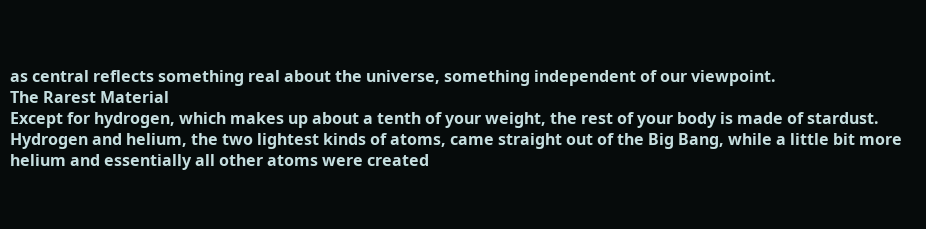as central reflects something real about the universe, something independent of our viewpoint.
The Rarest Material
Except for hydrogen, which makes up about a tenth of your weight, the rest of your body is made of stardust. Hydrogen and helium, the two lightest kinds of atoms, came straight out of the Big Bang, while a little bit more helium and essentially all other atoms were created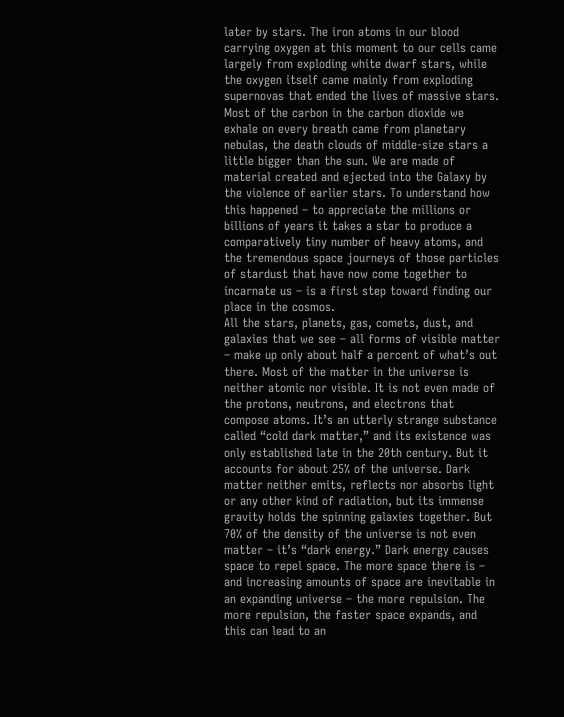later by stars. The iron atoms in our blood carrying oxygen at this moment to our cells came largely from exploding white dwarf stars, while the oxygen itself came mainly from exploding supernovas that ended the lives of massive stars. Most of the carbon in the carbon dioxide we exhale on every breath came from planetary nebulas, the death clouds of middle-size stars a little bigger than the sun. We are made of material created and ejected into the Galaxy by the violence of earlier stars. To understand how this happened – to appreciate the millions or billions of years it takes a star to produce a comparatively tiny number of heavy atoms, and the tremendous space journeys of those particles of stardust that have now come together to incarnate us – is a first step toward finding our place in the cosmos.
All the stars, planets, gas, comets, dust, and galaxies that we see – all forms of visible matter – make up only about half a percent of what’s out there. Most of the matter in the universe is neither atomic nor visible. It is not even made of the protons, neutrons, and electrons that compose atoms. It’s an utterly strange substance called “cold dark matter,” and its existence was only established late in the 20th century. But it accounts for about 25% of the universe. Dark matter neither emits, reflects nor absorbs light or any other kind of radiation, but its immense gravity holds the spinning galaxies together. But 70% of the density of the universe is not even matter – it’s “dark energy.” Dark energy causes space to repel space. The more space there is – and increasing amounts of space are inevitable in an expanding universe – the more repulsion. The more repulsion, the faster space expands, and this can lead to an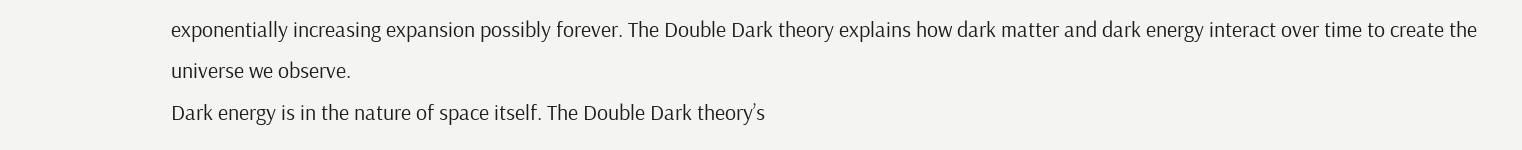exponentially increasing expansion possibly forever. The Double Dark theory explains how dark matter and dark energy interact over time to create the universe we observe.
Dark energy is in the nature of space itself. The Double Dark theory’s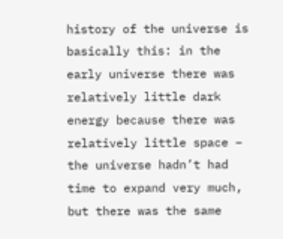history of the universe is basically this: in the early universe there was relatively little dark energy because there was relatively little space – the universe hadn’t had time to expand very much, but there was the same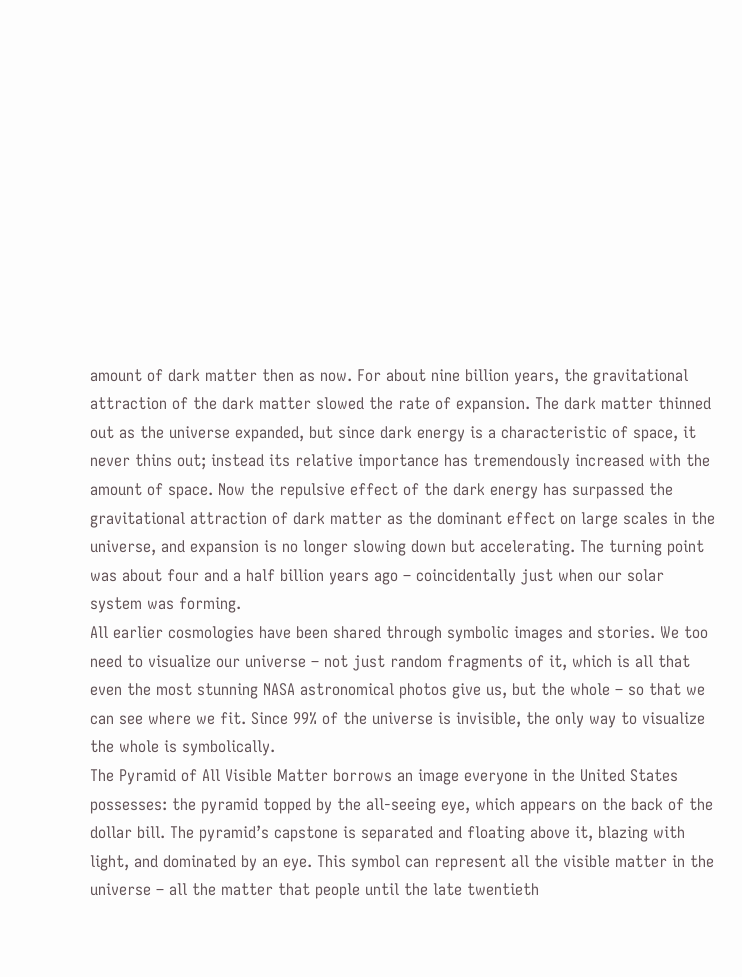amount of dark matter then as now. For about nine billion years, the gravitational attraction of the dark matter slowed the rate of expansion. The dark matter thinned out as the universe expanded, but since dark energy is a characteristic of space, it never thins out; instead its relative importance has tremendously increased with the amount of space. Now the repulsive effect of the dark energy has surpassed the gravitational attraction of dark matter as the dominant effect on large scales in the universe, and expansion is no longer slowing down but accelerating. The turning point was about four and a half billion years ago – coincidentally just when our solar system was forming.
All earlier cosmologies have been shared through symbolic images and stories. We too need to visualize our universe – not just random fragments of it, which is all that even the most stunning NASA astronomical photos give us, but the whole – so that we can see where we fit. Since 99% of the universe is invisible, the only way to visualize the whole is symbolically.
The Pyramid of All Visible Matter borrows an image everyone in the United States possesses: the pyramid topped by the all-seeing eye, which appears on the back of the dollar bill. The pyramid’s capstone is separated and floating above it, blazing with light, and dominated by an eye. This symbol can represent all the visible matter in the
universe – all the matter that people until the late twentieth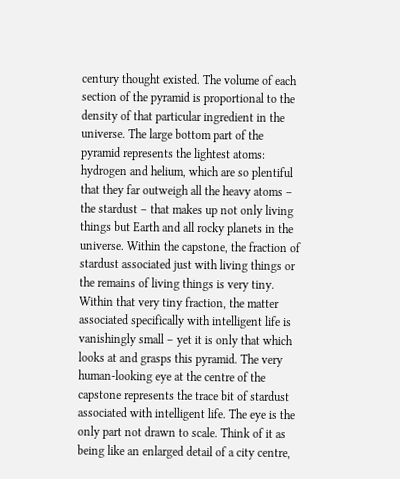century thought existed. The volume of each section of the pyramid is proportional to the density of that particular ingredient in the universe. The large bottom part of the pyramid represents the lightest atoms: hydrogen and helium, which are so plentiful that they far outweigh all the heavy atoms – the stardust – that makes up not only living things but Earth and all rocky planets in the universe. Within the capstone, the fraction of stardust associated just with living things or the remains of living things is very tiny. Within that very tiny fraction, the matter associated specifically with intelligent life is vanishingly small – yet it is only that which looks at and grasps this pyramid. The very human-looking eye at the centre of the capstone represents the trace bit of stardust associated with intelligent life. The eye is the only part not drawn to scale. Think of it as being like an enlarged detail of a city centre,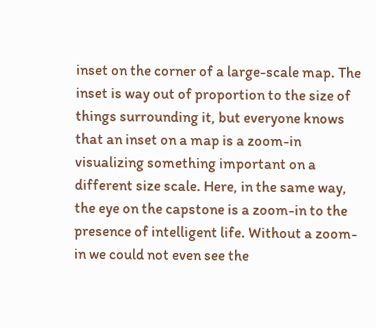inset on the corner of a large-scale map. The inset is way out of proportion to the size of things surrounding it, but everyone knows that an inset on a map is a zoom-in visualizing something important on a different size scale. Here, in the same way, the eye on the capstone is a zoom-in to the presence of intelligent life. Without a zoom-in we could not even see the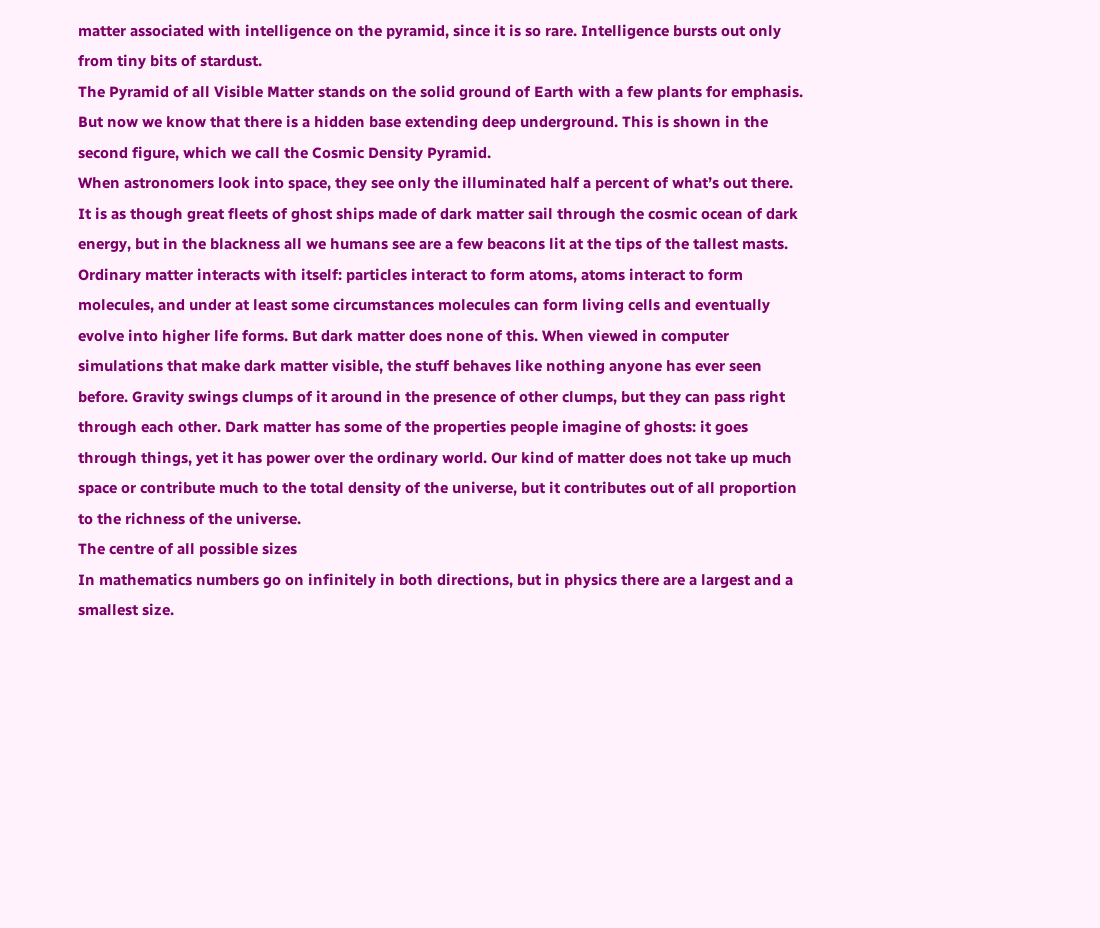matter associated with intelligence on the pyramid, since it is so rare. Intelligence bursts out only from tiny bits of stardust.
The Pyramid of all Visible Matter stands on the solid ground of Earth with a few plants for emphasis. But now we know that there is a hidden base extending deep underground. This is shown in the second figure, which we call the Cosmic Density Pyramid.
When astronomers look into space, they see only the illuminated half a percent of what’s out there. It is as though great fleets of ghost ships made of dark matter sail through the cosmic ocean of dark energy, but in the blackness all we humans see are a few beacons lit at the tips of the tallest masts. Ordinary matter interacts with itself: particles interact to form atoms, atoms interact to form molecules, and under at least some circumstances molecules can form living cells and eventually evolve into higher life forms. But dark matter does none of this. When viewed in computer simulations that make dark matter visible, the stuff behaves like nothing anyone has ever seen before. Gravity swings clumps of it around in the presence of other clumps, but they can pass right through each other. Dark matter has some of the properties people imagine of ghosts: it goes through things, yet it has power over the ordinary world. Our kind of matter does not take up much space or contribute much to the total density of the universe, but it contributes out of all proportion to the richness of the universe.
The centre of all possible sizes
In mathematics numbers go on infinitely in both directions, but in physics there are a largest and a smallest size.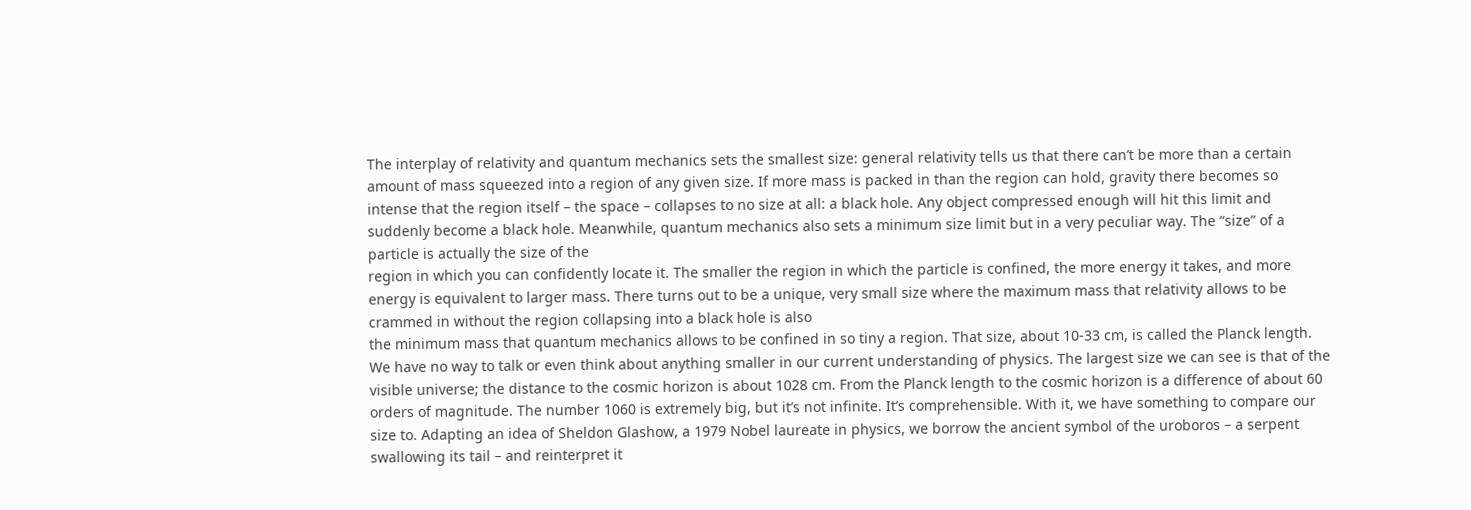The interplay of relativity and quantum mechanics sets the smallest size: general relativity tells us that there can’t be more than a certain amount of mass squeezed into a region of any given size. If more mass is packed in than the region can hold, gravity there becomes so intense that the region itself – the space – collapses to no size at all: a black hole. Any object compressed enough will hit this limit and suddenly become a black hole. Meanwhile, quantum mechanics also sets a minimum size limit but in a very peculiar way. The “size” of a particle is actually the size of the
region in which you can confidently locate it. The smaller the region in which the particle is confined, the more energy it takes, and more energy is equivalent to larger mass. There turns out to be a unique, very small size where the maximum mass that relativity allows to be crammed in without the region collapsing into a black hole is also
the minimum mass that quantum mechanics allows to be confined in so tiny a region. That size, about 10-33 cm, is called the Planck length. We have no way to talk or even think about anything smaller in our current understanding of physics. The largest size we can see is that of the visible universe; the distance to the cosmic horizon is about 1028 cm. From the Planck length to the cosmic horizon is a difference of about 60 orders of magnitude. The number 1060 is extremely big, but it’s not infinite. It’s comprehensible. With it, we have something to compare our size to. Adapting an idea of Sheldon Glashow, a 1979 Nobel laureate in physics, we borrow the ancient symbol of the uroboros – a serpent swallowing its tail – and reinterpret it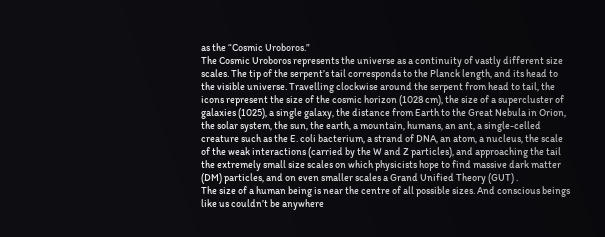as the “Cosmic Uroboros.”
The Cosmic Uroboros represents the universe as a continuity of vastly different size scales. The tip of the serpent’s tail corresponds to the Planck length, and its head to the visible universe. Travelling clockwise around the serpent from head to tail, the icons represent the size of the cosmic horizon (1028 cm), the size of a supercluster of galaxies (1025), a single galaxy, the distance from Earth to the Great Nebula in Orion, the solar system, the sun, the earth, a mountain, humans, an ant, a single-celled creature such as the E. coli bacterium, a strand of DNA, an atom, a nucleus, the scale of the weak interactions (carried by the W and Z particles), and approaching the tail the extremely small size scales on which physicists hope to find massive dark matter (DM) particles, and on even smaller scales a Grand Unified Theory (GUT) .
The size of a human being is near the centre of all possible sizes. And conscious beings like us couldn’t be anywhere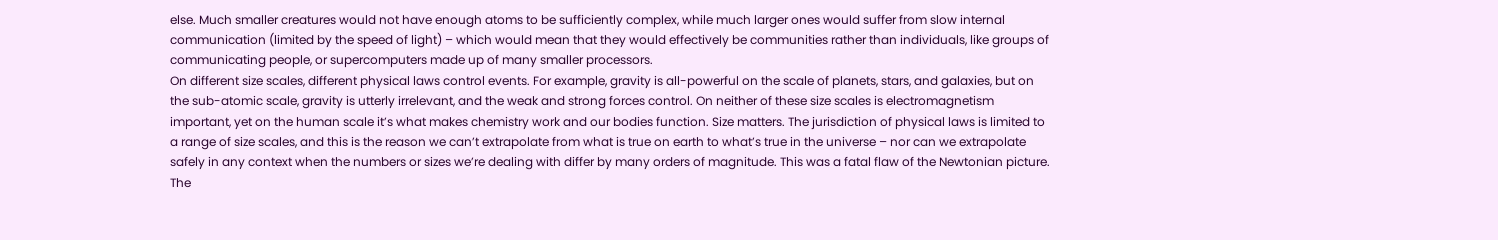else. Much smaller creatures would not have enough atoms to be sufficiently complex, while much larger ones would suffer from slow internal communication (limited by the speed of light) – which would mean that they would effectively be communities rather than individuals, like groups of communicating people, or supercomputers made up of many smaller processors.
On different size scales, different physical laws control events. For example, gravity is all-powerful on the scale of planets, stars, and galaxies, but on the sub-atomic scale, gravity is utterly irrelevant, and the weak and strong forces control. On neither of these size scales is electromagnetism important, yet on the human scale it’s what makes chemistry work and our bodies function. Size matters. The jurisdiction of physical laws is limited to a range of size scales, and this is the reason we can’t extrapolate from what is true on earth to what’s true in the universe – nor can we extrapolate safely in any context when the numbers or sizes we’re dealing with differ by many orders of magnitude. This was a fatal flaw of the Newtonian picture.
The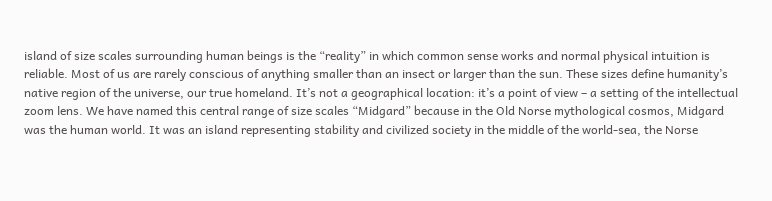island of size scales surrounding human beings is the “reality” in which common sense works and normal physical intuition is reliable. Most of us are rarely conscious of anything smaller than an insect or larger than the sun. These sizes define humanity’s native region of the universe, our true homeland. It’s not a geographical location: it’s a point of view – a setting of the intellectual zoom lens. We have named this central range of size scales “Midgard” because in the Old Norse mythological cosmos, Midgard was the human world. It was an island representing stability and civilized society in the middle of the world-sea, the Norse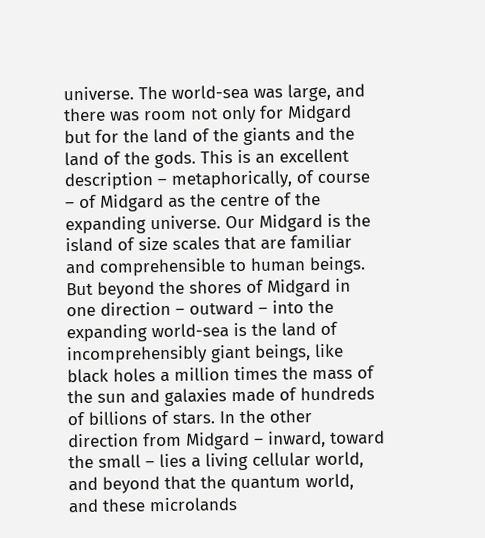universe. The world-sea was large, and there was room not only for Midgard but for the land of the giants and the land of the gods. This is an excellent description – metaphorically, of course – of Midgard as the centre of the expanding universe. Our Midgard is the island of size scales that are familiar and comprehensible to human beings. But beyond the shores of Midgard in one direction – outward – into the expanding world-sea is the land of incomprehensibly giant beings, like black holes a million times the mass of the sun and galaxies made of hundreds of billions of stars. In the other direction from Midgard – inward, toward the small – lies a living cellular world, and beyond that the quantum world, and these microlands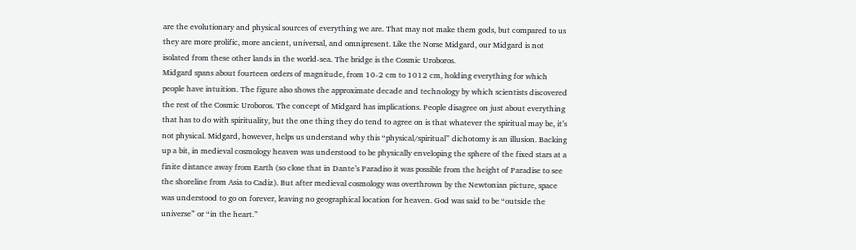are the evolutionary and physical sources of everything we are. That may not make them gods, but compared to us they are more prolific, more ancient, universal, and omnipresent. Like the Norse Midgard, our Midgard is not isolated from these other lands in the world-sea. The bridge is the Cosmic Uroboros.
Midgard spans about fourteen orders of magnitude, from 10-2 cm to 1012 cm, holding everything for which people have intuition. The figure also shows the approximate decade and technology by which scientists discovered the rest of the Cosmic Uroboros. The concept of Midgard has implications. People disagree on just about everything that has to do with spirituality, but the one thing they do tend to agree on is that whatever the spiritual may be, it’s not physical. Midgard, however, helps us understand why this “physical/spiritual” dichotomy is an illusion. Backing up a bit, in medieval cosmology heaven was understood to be physically enveloping the sphere of the fixed stars at a finite distance away from Earth (so close that in Dante’s Paradiso it was possible from the height of Paradise to see the shoreline from Asia to Cadiz). But after medieval cosmology was overthrown by the Newtonian picture, space was understood to go on forever, leaving no geographical location for heaven. God was said to be “outside the universe” or “in the heart.”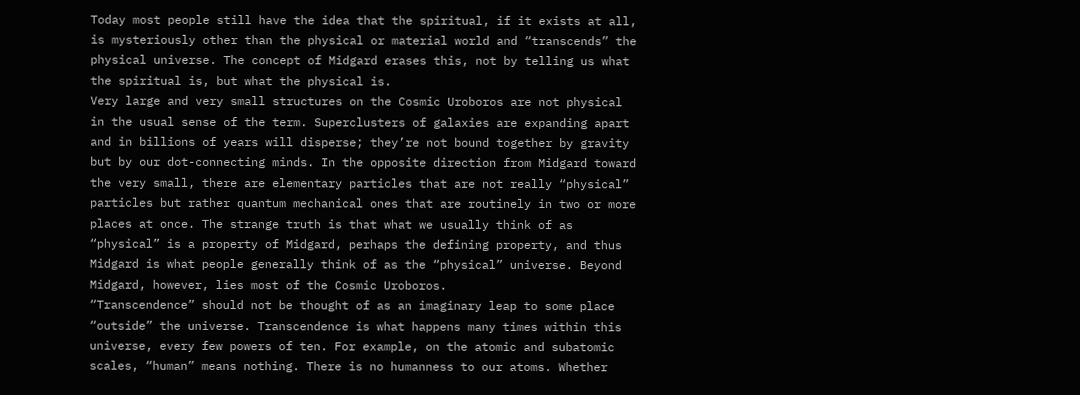Today most people still have the idea that the spiritual, if it exists at all, is mysteriously other than the physical or material world and “transcends” the physical universe. The concept of Midgard erases this, not by telling us what the spiritual is, but what the physical is.
Very large and very small structures on the Cosmic Uroboros are not physical in the usual sense of the term. Superclusters of galaxies are expanding apart and in billions of years will disperse; they’re not bound together by gravity but by our dot-connecting minds. In the opposite direction from Midgard toward the very small, there are elementary particles that are not really “physical” particles but rather quantum mechanical ones that are routinely in two or more places at once. The strange truth is that what we usually think of as “physical” is a property of Midgard, perhaps the defining property, and thus Midgard is what people generally think of as the “physical” universe. Beyond Midgard, however, lies most of the Cosmic Uroboros.
“Transcendence” should not be thought of as an imaginary leap to some place “outside” the universe. Transcendence is what happens many times within this universe, every few powers of ten. For example, on the atomic and subatomic scales, “human” means nothing. There is no humanness to our atoms. Whether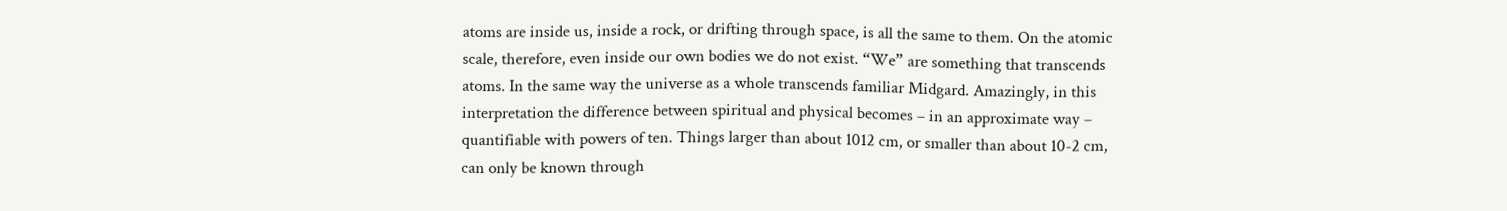atoms are inside us, inside a rock, or drifting through space, is all the same to them. On the atomic scale, therefore, even inside our own bodies we do not exist. “We” are something that transcends atoms. In the same way the universe as a whole transcends familiar Midgard. Amazingly, in this interpretation the difference between spiritual and physical becomes – in an approximate way – quantifiable with powers of ten. Things larger than about 1012 cm, or smaller than about 10-2 cm, can only be known through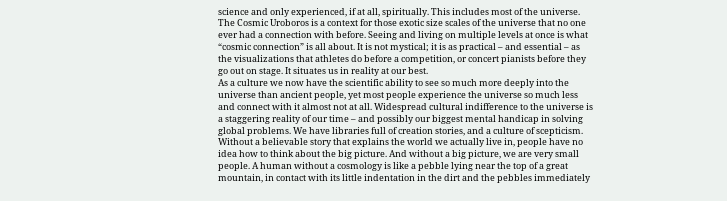science and only experienced, if at all, spiritually. This includes most of the universe. The Cosmic Uroboros is a context for those exotic size scales of the universe that no one ever had a connection with before. Seeing and living on multiple levels at once is what “cosmic connection” is all about. It is not mystical; it is as practical – and essential – as the visualizations that athletes do before a competition, or concert pianists before they go out on stage. It situates us in reality at our best.
As a culture we now have the scientific ability to see so much more deeply into the universe than ancient people, yet most people experience the universe so much less and connect with it almost not at all. Widespread cultural indifference to the universe is a staggering reality of our time – and possibly our biggest mental handicap in solving global problems. We have libraries full of creation stories, and a culture of scepticism. Without a believable story that explains the world we actually live in, people have no idea how to think about the big picture. And without a big picture, we are very small people. A human without a cosmology is like a pebble lying near the top of a great mountain, in contact with its little indentation in the dirt and the pebbles immediately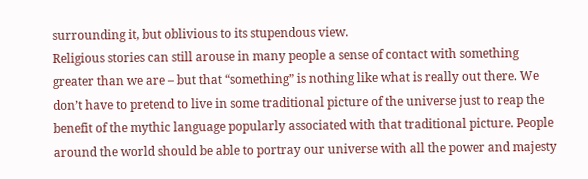surrounding it, but oblivious to its stupendous view.
Religious stories can still arouse in many people a sense of contact with something greater than we are – but that “something” is nothing like what is really out there. We don’t have to pretend to live in some traditional picture of the universe just to reap the benefit of the mythic language popularly associated with that traditional picture. People around the world should be able to portray our universe with all the power and majesty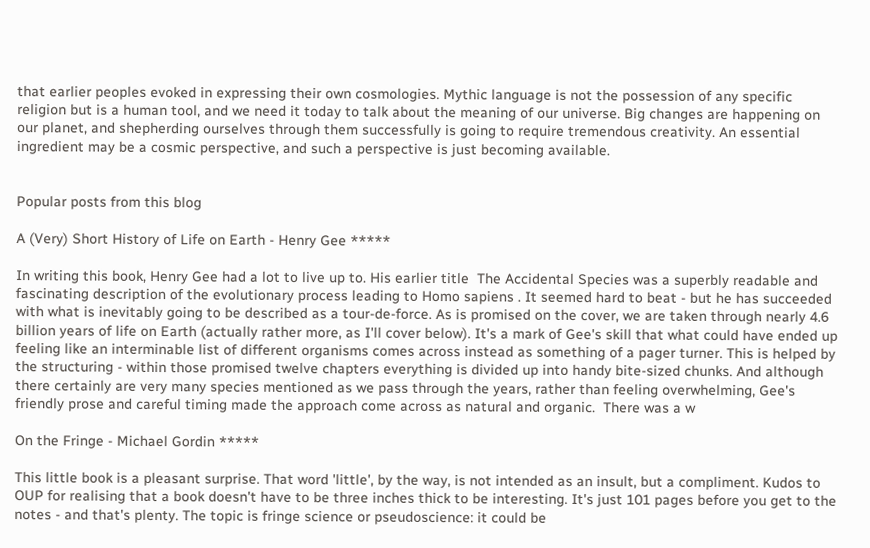that earlier peoples evoked in expressing their own cosmologies. Mythic language is not the possession of any specific religion but is a human tool, and we need it today to talk about the meaning of our universe. Big changes are happening on our planet, and shepherding ourselves through them successfully is going to require tremendous creativity. An essential ingredient may be a cosmic perspective, and such a perspective is just becoming available.


Popular posts from this blog

A (Very) Short History of Life on Earth - Henry Gee *****

In writing this book, Henry Gee had a lot to live up to. His earlier title  The Accidental Species was a superbly readable and fascinating description of the evolutionary process leading to Homo sapiens . It seemed hard to beat - but he has succeeded with what is inevitably going to be described as a tour-de-force. As is promised on the cover, we are taken through nearly 4.6 billion years of life on Earth (actually rather more, as I'll cover below). It's a mark of Gee's skill that what could have ended up feeling like an interminable list of different organisms comes across instead as something of a pager turner. This is helped by the structuring - within those promised twelve chapters everything is divided up into handy bite-sized chunks. And although there certainly are very many species mentioned as we pass through the years, rather than feeling overwhelming, Gee's friendly prose and careful timing made the approach come across as natural and organic.  There was a w

On the Fringe - Michael Gordin *****

This little book is a pleasant surprise. That word 'little', by the way, is not intended as an insult, but a compliment. Kudos to OUP for realising that a book doesn't have to be three inches thick to be interesting. It's just 101 pages before you get to the notes - and that's plenty. The topic is fringe science or pseudoscience: it could be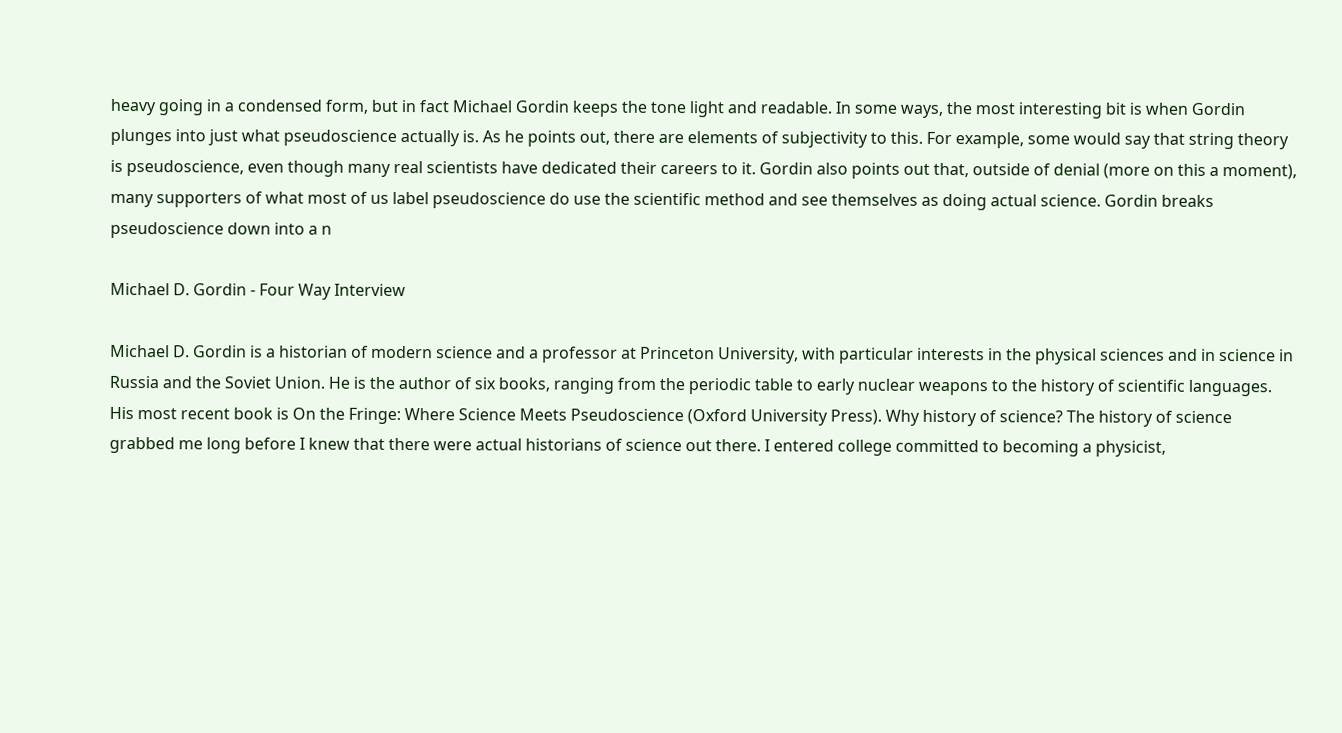heavy going in a condensed form, but in fact Michael Gordin keeps the tone light and readable. In some ways, the most interesting bit is when Gordin plunges into just what pseudoscience actually is. As he points out, there are elements of subjectivity to this. For example, some would say that string theory is pseudoscience, even though many real scientists have dedicated their careers to it. Gordin also points out that, outside of denial (more on this a moment), many supporters of what most of us label pseudoscience do use the scientific method and see themselves as doing actual science. Gordin breaks pseudoscience down into a n

Michael D. Gordin - Four Way Interview

Michael D. Gordin is a historian of modern science and a professor at Princeton University, with particular interests in the physical sciences and in science in Russia and the Soviet Union. He is the author of six books, ranging from the periodic table to early nuclear weapons to the history of scientific languages. His most recent book is On the Fringe: Where Science Meets Pseudoscience (Oxford University Press). Why history of science? The history of science grabbed me long before I knew that there were actual historians of science out there. I entered college committed to becoming a physicist,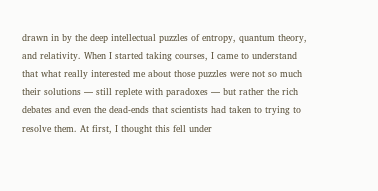drawn in by the deep intellectual puzzles of entropy, quantum theory, and relativity. When I started taking courses, I came to understand that what really interested me about those puzzles were not so much their solutions — still replete with paradoxes — but rather the rich debates and even the dead-ends that scientists had taken to trying to resolve them. At first, I thought this fell under